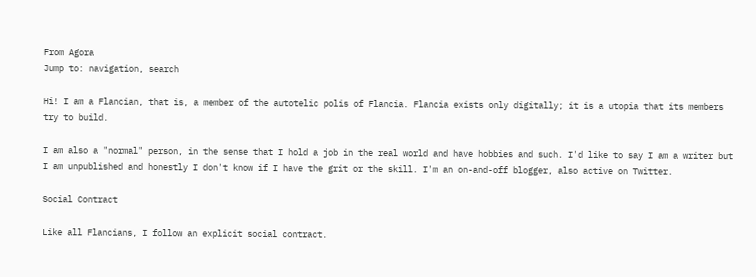From Agora
Jump to: navigation, search

Hi! I am a Flancian, that is, a member of the autotelic polis of Flancia. Flancia exists only digitally; it is a utopia that its members try to build.

I am also a "normal" person, in the sense that I hold a job in the real world and have hobbies and such. I'd like to say I am a writer but I am unpublished and honestly I don't know if I have the grit or the skill. I'm an on-and-off blogger, also active on Twitter.

Social Contract

Like all Flancians, I follow an explicit social contract.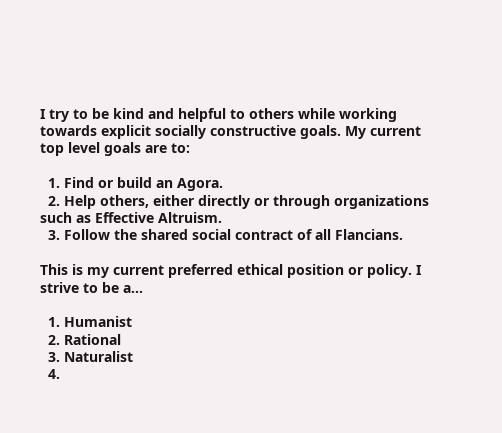I try to be kind and helpful to others while working towards explicit socially constructive goals. My current top level goals are to:

  1. Find or build an Agora.
  2. Help others, either directly or through organizations such as Effective Altruism.
  3. Follow the shared social contract of all Flancians.

This is my current preferred ethical position or policy. I strive to be a...

  1. Humanist
  2. Rational
  3. Naturalist
  4.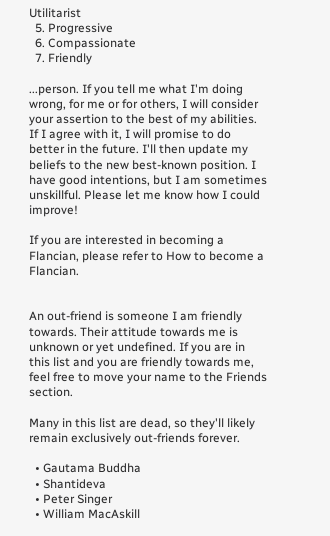Utilitarist
  5. Progressive
  6. Compassionate
  7. Friendly

...person. If you tell me what I'm doing wrong, for me or for others, I will consider your assertion to the best of my abilities. If I agree with it, I will promise to do better in the future. I'll then update my beliefs to the new best-known position. I have good intentions, but I am sometimes unskillful. Please let me know how I could improve!

If you are interested in becoming a Flancian, please refer to How to become a Flancian.


An out-friend is someone I am friendly towards. Their attitude towards me is unknown or yet undefined. If you are in this list and you are friendly towards me, feel free to move your name to the Friends section.

Many in this list are dead, so they'll likely remain exclusively out-friends forever.

  • Gautama Buddha
  • Shantideva
  • Peter Singer
  • William MacAskill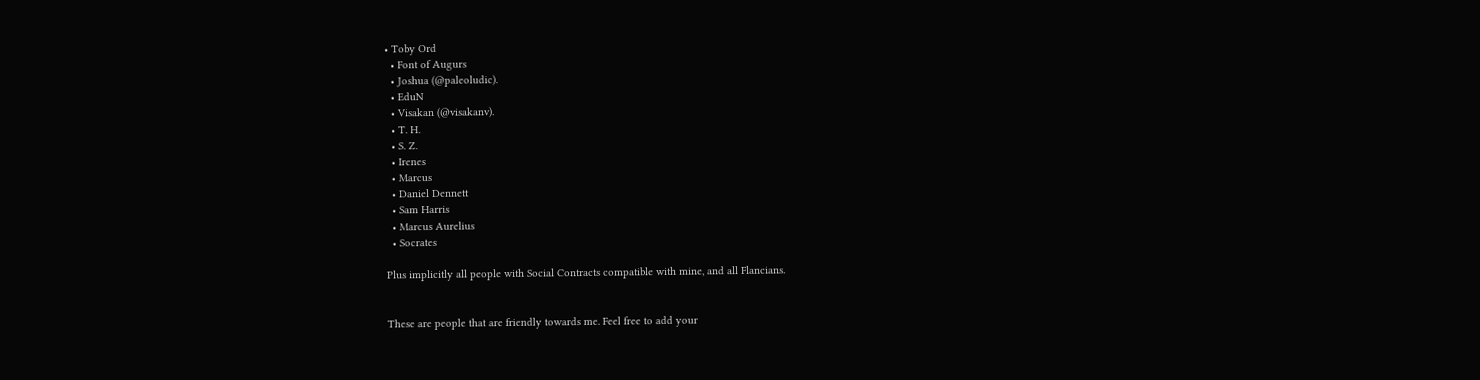• Toby Ord
  • Font of Augurs
  • Joshua (@paleoludic).
  • EduN
  • Visakan (@visakanv).
  • T. H.
  • S. Z.
  • Irenes
  • Marcus
  • Daniel Dennett
  • Sam Harris
  • Marcus Aurelius
  • Socrates

Plus implicitly all people with Social Contracts compatible with mine, and all Flancians.


These are people that are friendly towards me. Feel free to add your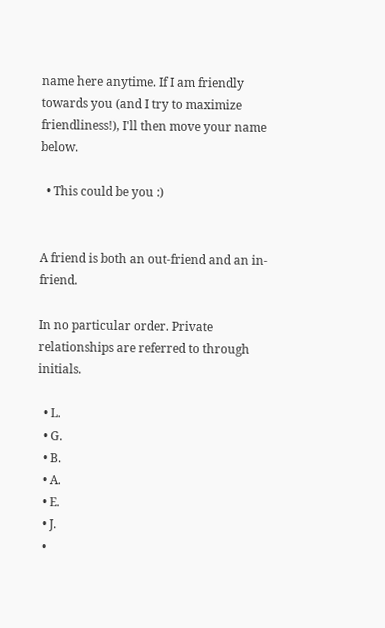name here anytime. If I am friendly towards you (and I try to maximize friendliness!), I'll then move your name below.

  • This could be you :)


A friend is both an out-friend and an in-friend.

In no particular order. Private relationships are referred to through initials.

  • L.
  • G.
  • B.
  • A.
  • E.
  • J.
  •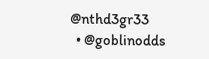@nthd3gr33
  • @goblinodds